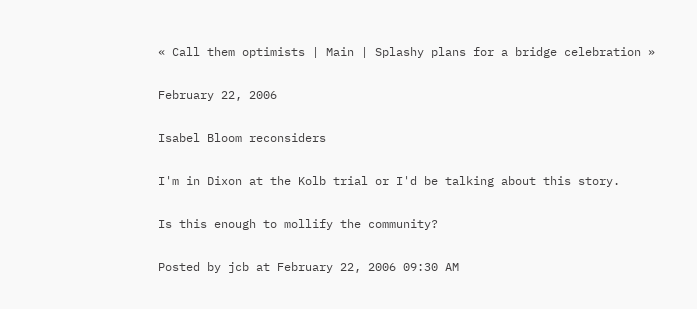« Call them optimists | Main | Splashy plans for a bridge celebration »

February 22, 2006

Isabel Bloom reconsiders

I'm in Dixon at the Kolb trial or I'd be talking about this story.

Is this enough to mollify the community?

Posted by jcb at February 22, 2006 09:30 AM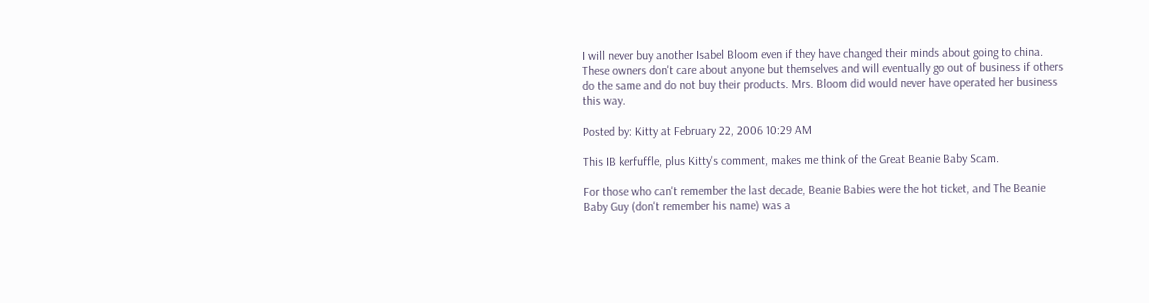I will never buy another Isabel Bloom even if they have changed their minds about going to china. These owners don't care about anyone but themselves and will eventually go out of business if others do the same and do not buy their products. Mrs. Bloom did would never have operated her business this way.

Posted by: Kitty at February 22, 2006 10:29 AM

This IB kerfuffle, plus Kitty's comment, makes me think of the Great Beanie Baby Scam.

For those who can't remember the last decade, Beanie Babies were the hot ticket, and The Beanie Baby Guy (don't remember his name) was a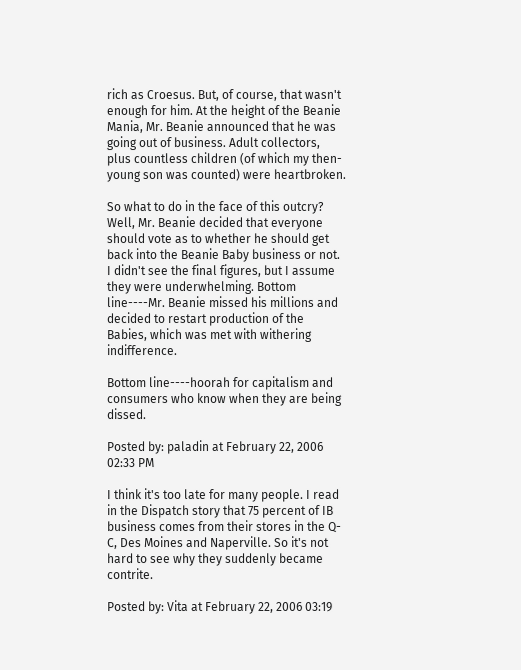rich as Croesus. But, of course, that wasn't enough for him. At the height of the Beanie Mania, Mr. Beanie announced that he was going out of business. Adult collectors, plus countless children (of which my then-young son was counted) were heartbroken.

So what to do in the face of this outcry? Well, Mr. Beanie decided that everyone should vote as to whether he should get back into the Beanie Baby business or not. I didn't see the final figures, but I assume they were underwhelming. Bottom line----Mr. Beanie missed his millions and decided to restart production of the Babies, which was met with withering indifference.

Bottom line----hoorah for capitalism and consumers who know when they are being dissed.

Posted by: paladin at February 22, 2006 02:33 PM

I think it's too late for many people. I read in the Dispatch story that 75 percent of IB business comes from their stores in the Q-C, Des Moines and Naperville. So it's not hard to see why they suddenly became contrite.

Posted by: Vita at February 22, 2006 03:19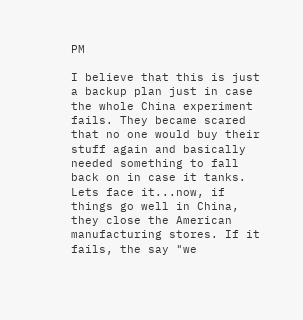PM

I believe that this is just a backup plan just in case the whole China experiment fails. They became scared that no one would buy their stuff again and basically needed something to fall back on in case it tanks. Lets face it...now, if things go well in China, they close the American manufacturing stores. If it fails, the say "we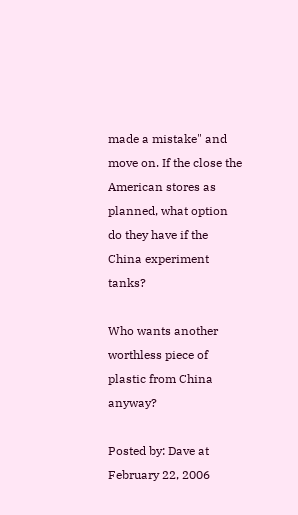made a mistake" and move on. If the close the American stores as planned, what option do they have if the China experiment tanks?

Who wants another worthless piece of plastic from China anyway?

Posted by: Dave at February 22, 2006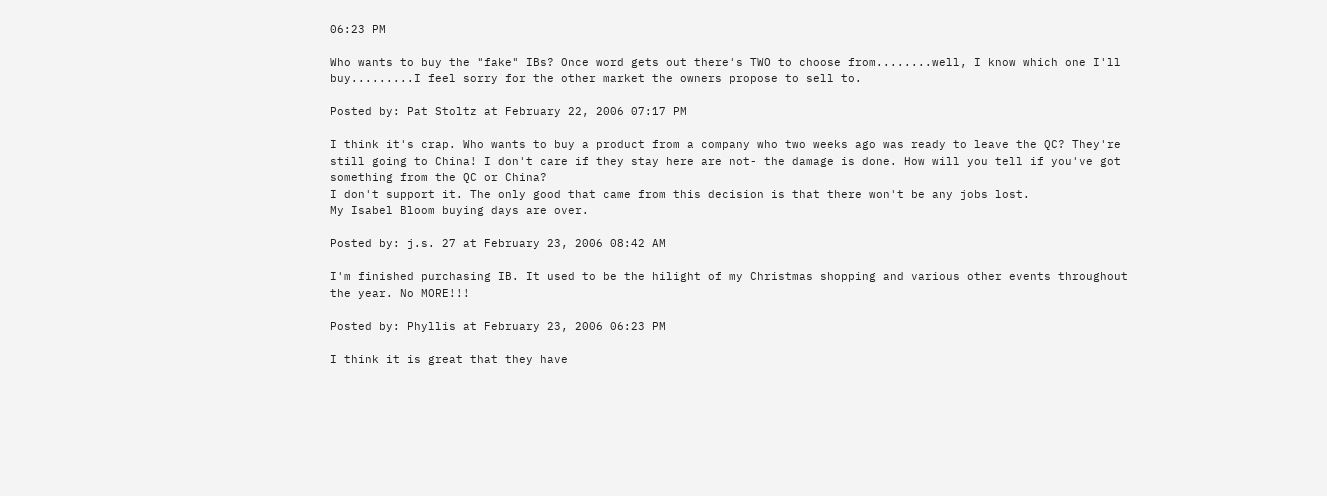06:23 PM

Who wants to buy the "fake" IBs? Once word gets out there's TWO to choose from........well, I know which one I'll buy.........I feel sorry for the other market the owners propose to sell to.

Posted by: Pat Stoltz at February 22, 2006 07:17 PM

I think it's crap. Who wants to buy a product from a company who two weeks ago was ready to leave the QC? They're still going to China! I don't care if they stay here are not- the damage is done. How will you tell if you've got something from the QC or China?
I don't support it. The only good that came from this decision is that there won't be any jobs lost.
My Isabel Bloom buying days are over.

Posted by: j.s. 27 at February 23, 2006 08:42 AM

I'm finished purchasing IB. It used to be the hilight of my Christmas shopping and various other events throughout the year. No MORE!!!

Posted by: Phyllis at February 23, 2006 06:23 PM

I think it is great that they have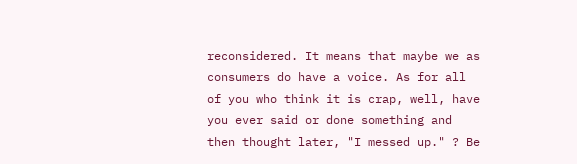reconsidered. It means that maybe we as consumers do have a voice. As for all of you who think it is crap, well, have you ever said or done something and then thought later, "I messed up." ? Be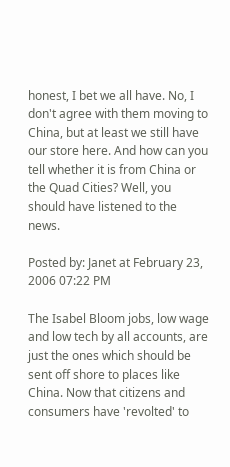honest, I bet we all have. No, I don't agree with them moving to China, but at least we still have our store here. And how can you tell whether it is from China or the Quad Cities? Well, you should have listened to the news.

Posted by: Janet at February 23, 2006 07:22 PM

The Isabel Bloom jobs, low wage and low tech by all accounts, are just the ones which should be sent off shore to places like China. Now that citizens and consumers have 'revolted' to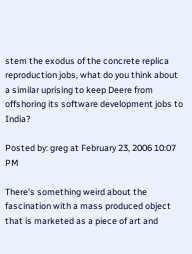stem the exodus of the concrete replica reproduction jobs, what do you think about a similar uprising to keep Deere from offshoring its software development jobs to India?

Posted by: greg at February 23, 2006 10:07 PM

There's something weird about the fascination with a mass produced object that is marketed as a piece of art and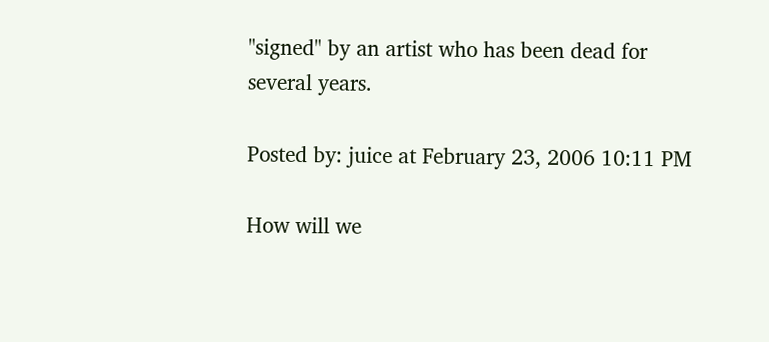"signed" by an artist who has been dead for several years.

Posted by: juice at February 23, 2006 10:11 PM

How will we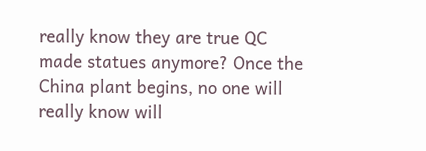really know they are true QC made statues anymore? Once the China plant begins, no one will really know will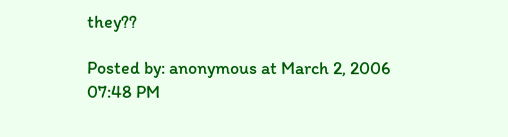they??

Posted by: anonymous at March 2, 2006 07:48 PM